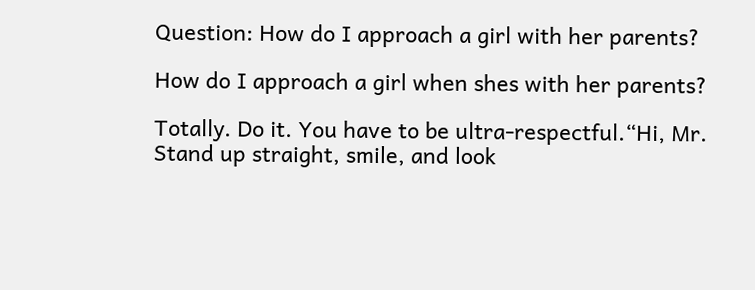Question: How do I approach a girl with her parents?

How do I approach a girl when shes with her parents?

Totally. Do it. You have to be ultra-respectful.“Hi, Mr. Stand up straight, smile, and look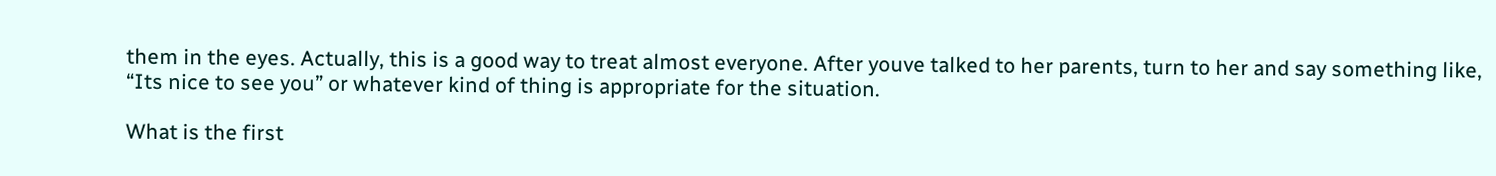them in the eyes. Actually, this is a good way to treat almost everyone. After youve talked to her parents, turn to her and say something like, “Its nice to see you” or whatever kind of thing is appropriate for the situation.

What is the first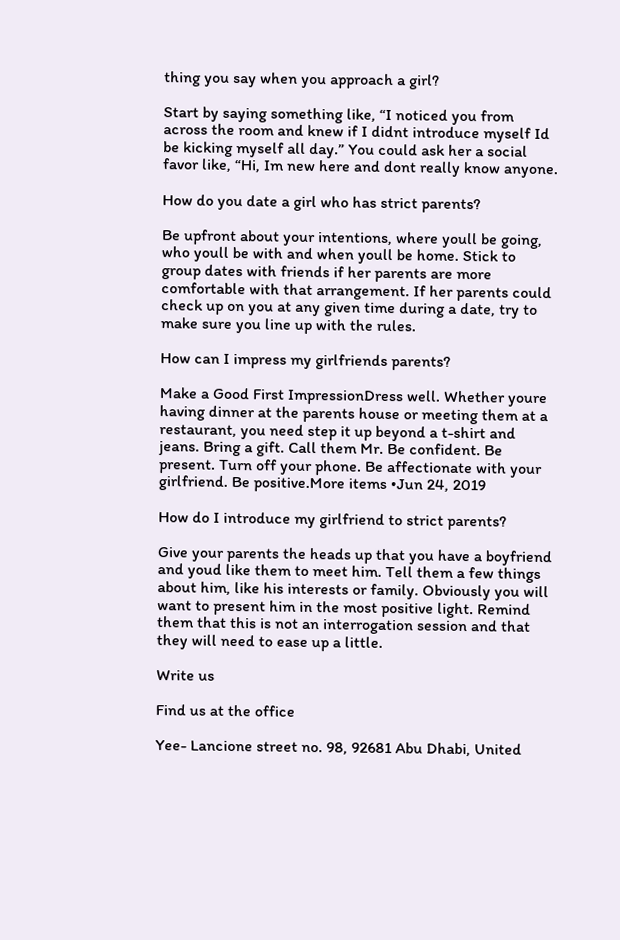thing you say when you approach a girl?

Start by saying something like, “I noticed you from across the room and knew if I didnt introduce myself Id be kicking myself all day.” You could ask her a social favor like, “Hi, Im new here and dont really know anyone.

How do you date a girl who has strict parents?

Be upfront about your intentions, where youll be going, who youll be with and when youll be home. Stick to group dates with friends if her parents are more comfortable with that arrangement. If her parents could check up on you at any given time during a date, try to make sure you line up with the rules.

How can I impress my girlfriends parents?

Make a Good First ImpressionDress well. Whether youre having dinner at the parents house or meeting them at a restaurant, you need step it up beyond a t-shirt and jeans. Bring a gift. Call them Mr. Be confident. Be present. Turn off your phone. Be affectionate with your girlfriend. Be positive.More items •Jun 24, 2019

How do I introduce my girlfriend to strict parents?

Give your parents the heads up that you have a boyfriend and youd like them to meet him. Tell them a few things about him, like his interests or family. Obviously you will want to present him in the most positive light. Remind them that this is not an interrogation session and that they will need to ease up a little.

Write us

Find us at the office

Yee- Lancione street no. 98, 92681 Abu Dhabi, United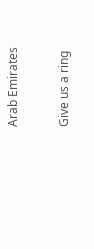Arab Emirates

Give us a ring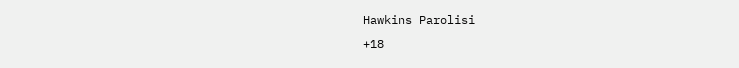Hawkins Parolisi
+18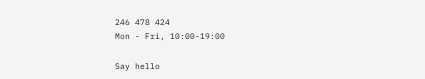246 478 424
Mon - Fri, 10:00-19:00

Say hello